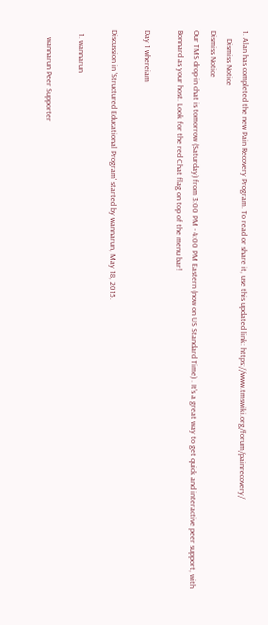1. Alan has completed the new Pain Recovery Program. To read or share it, use this updated link: https://www.tmswiki.org/forum/painrecovery/
    Dismiss Notice
Dismiss Notice
Our TMS drop-in chat is tomorrow (Saturday) from 3:00 PM - 4:00 PM Eastern (now on US Standard Time) . It's a great way to get quick and interactive peer support, with Bonnard as your host. Look for the red Chat flag on top of the menu bar!

Day 1 whereiam

Discussion in 'Structured Educational Program' started by wannarun, May 18, 2015.

  1. wannarun

    wannarun Peer Supporter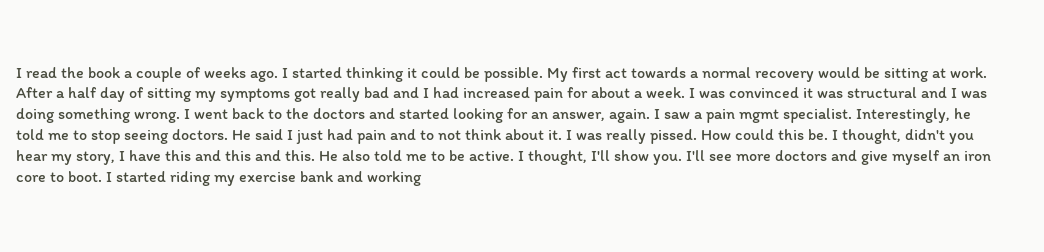I read the book a couple of weeks ago. I started thinking it could be possible. My first act towards a normal recovery would be sitting at work. After a half day of sitting my symptoms got really bad and I had increased pain for about a week. I was convinced it was structural and I was doing something wrong. I went back to the doctors and started looking for an answer, again. I saw a pain mgmt specialist. Interestingly, he told me to stop seeing doctors. He said I just had pain and to not think about it. I was really pissed. How could this be. I thought, didn't you hear my story, I have this and this and this. He also told me to be active. I thought, I'll show you. I'll see more doctors and give myself an iron core to boot. I started riding my exercise bank and working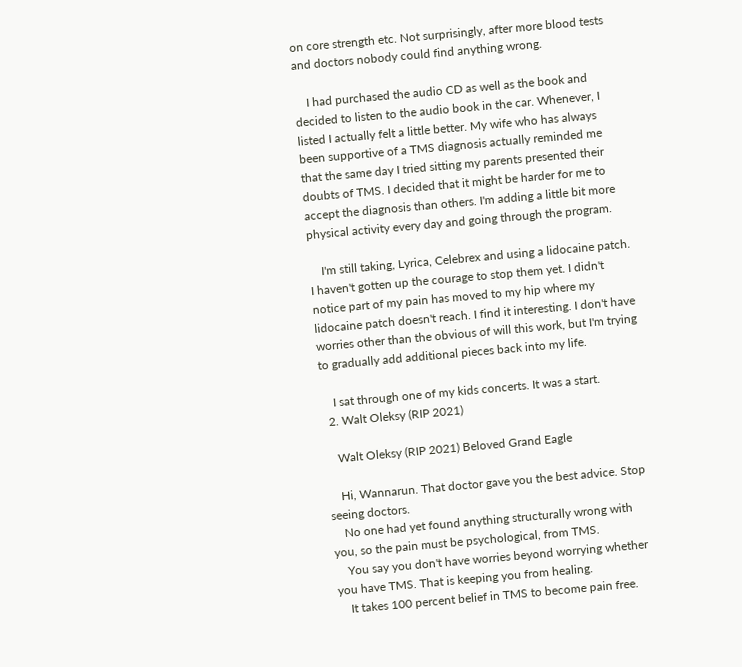on core strength etc. Not surprisingly, after more blood tests and doctors nobody could find anything wrong.

    I had purchased the audio CD as well as the book and decided to listen to the audio book in the car. Whenever, I listed I actually felt a little better. My wife who has always been supportive of a TMS diagnosis actually reminded me that the same day I tried sitting my parents presented their doubts of TMS. I decided that it might be harder for me to accept the diagnosis than others. I'm adding a little bit more physical activity every day and going through the program.

    I'm still taking, Lyrica, Celebrex and using a lidocaine patch. I haven't gotten up the courage to stop them yet. I didn't notice part of my pain has moved to my hip where my lidocaine patch doesn't reach. I find it interesting. I don't have worries other than the obvious of will this work, but I'm trying to gradually add additional pieces back into my life.

    I sat through one of my kids concerts. It was a start.
  2. Walt Oleksy (RIP 2021)

    Walt Oleksy (RIP 2021) Beloved Grand Eagle

    Hi, Wannarun. That doctor gave you the best advice. Stop seeing doctors.
    No one had yet found anything structurally wrong with you, so the pain must be psychological, from TMS.
    You say you don't have worries beyond worrying whether you have TMS. That is keeping you from healing.
    It takes 100 percent belief in TMS to become pain free.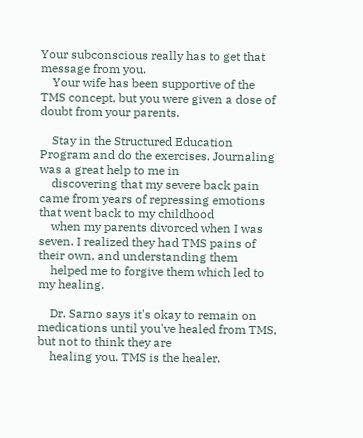Your subconscious really has to get that message from you.
    Your wife has been supportive of the TMS concept, but you were given a dose of doubt from your parents.

    Stay in the Structured Education Program and do the exercises. Journaling was a great help to me in
    discovering that my severe back pain came from years of repressing emotions that went back to my childhood
    when my parents divorced when I was seven. I realized they had TMS pains of their own, and understanding them
    helped me to forgive them which led to my healing.

    Dr. Sarno says it's okay to remain on medications until you've healed from TMS, but not to think they are
    healing you. TMS is the healer.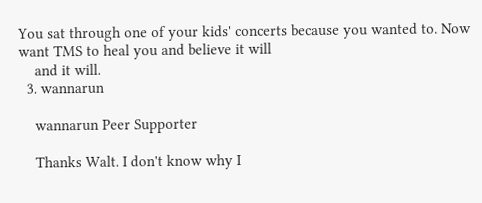You sat through one of your kids' concerts because you wanted to. Now want TMS to heal you and believe it will
    and it will.
  3. wannarun

    wannarun Peer Supporter

    Thanks Walt. I don't know why I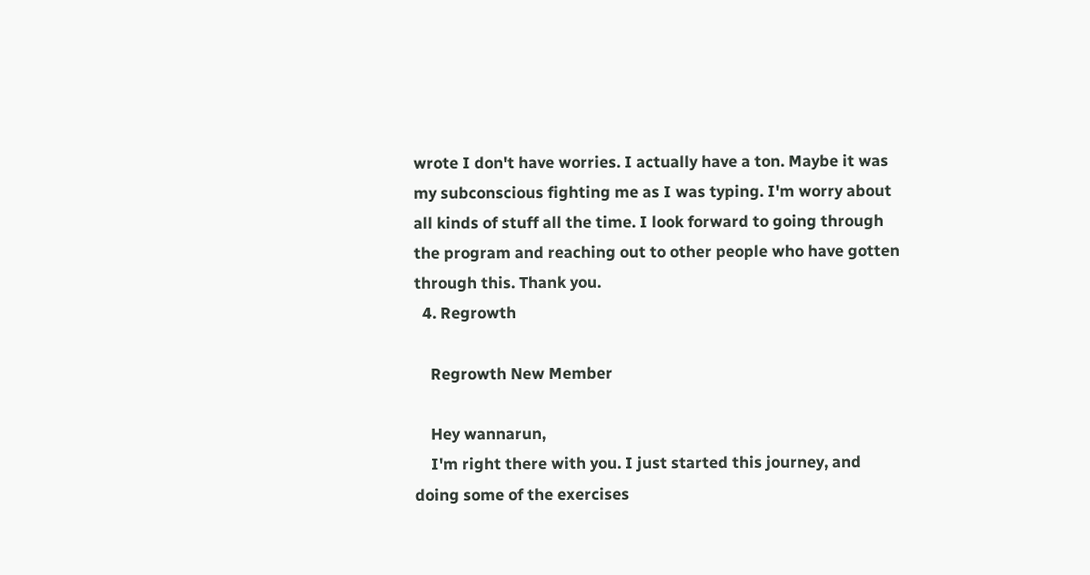wrote I don't have worries. I actually have a ton. Maybe it was my subconscious fighting me as I was typing. I'm worry about all kinds of stuff all the time. I look forward to going through the program and reaching out to other people who have gotten through this. Thank you.
  4. Regrowth

    Regrowth New Member

    Hey wannarun,
    I'm right there with you. I just started this journey, and doing some of the exercises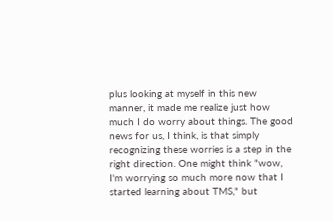plus looking at myself in this new manner, it made me realize just how much I do worry about things. The good news for us, I think, is that simply recognizing these worries is a step in the right direction. One might think "wow, I'm worrying so much more now that I started learning about TMS," but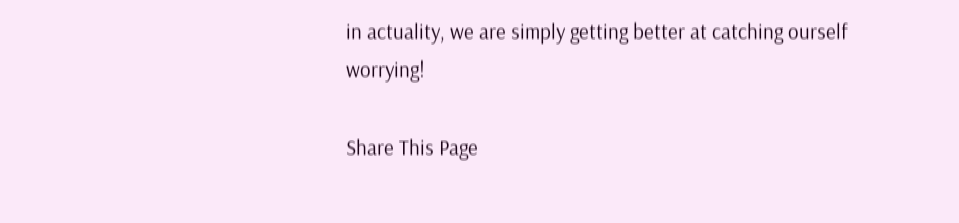in actuality, we are simply getting better at catching ourself worrying!

Share This Page